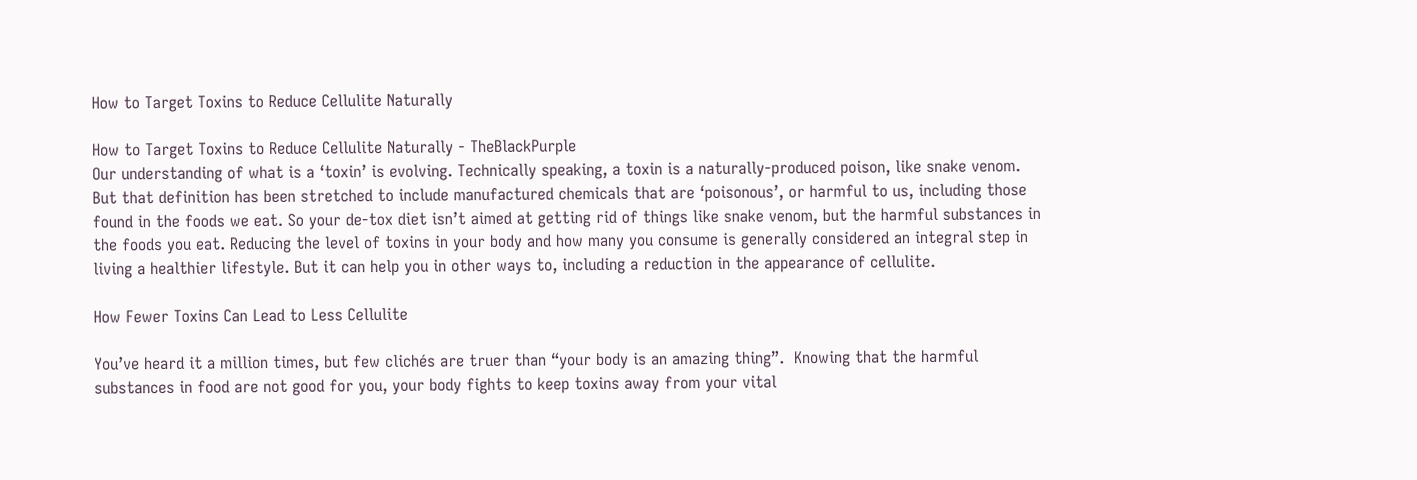How to Target Toxins to Reduce Cellulite Naturally

How to Target Toxins to Reduce Cellulite Naturally - TheBlackPurple
Our understanding of what is a ‘toxin’ is evolving. Technically speaking, a toxin is a naturally-produced poison, like snake venom. But that definition has been stretched to include manufactured chemicals that are ‘poisonous’, or harmful to us, including those found in the foods we eat. So your de-tox diet isn’t aimed at getting rid of things like snake venom, but the harmful substances in the foods you eat. Reducing the level of toxins in your body and how many you consume is generally considered an integral step in living a healthier lifestyle. But it can help you in other ways to, including a reduction in the appearance of cellulite.

How Fewer Toxins Can Lead to Less Cellulite

You’ve heard it a million times, but few clichés are truer than “your body is an amazing thing”.  Knowing that the harmful substances in food are not good for you, your body fights to keep toxins away from your vital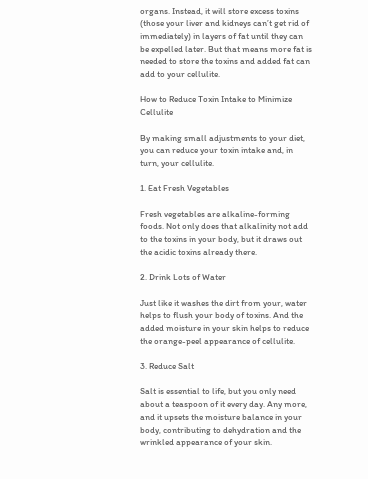organs. Instead, it will store excess toxins (those your liver and kidneys can’t get rid of immediately) in layers of fat until they can be expelled later. But that means more fat is needed to store the toxins and added fat can add to your cellulite.

How to Reduce Toxin Intake to Minimize Cellulite

By making small adjustments to your diet, you can reduce your toxin intake and, in turn, your cellulite.

1. Eat Fresh Vegetables

Fresh vegetables are alkaline-forming foods. Not only does that alkalinity not add to the toxins in your body, but it draws out the acidic toxins already there.

2. Drink Lots of Water

Just like it washes the dirt from your, water helps to flush your body of toxins. And the added moisture in your skin helps to reduce the orange-peel appearance of cellulite.

3. Reduce Salt

Salt is essential to life, but you only need about a teaspoon of it every day. Any more, and it upsets the moisture balance in your body, contributing to dehydration and the wrinkled appearance of your skin.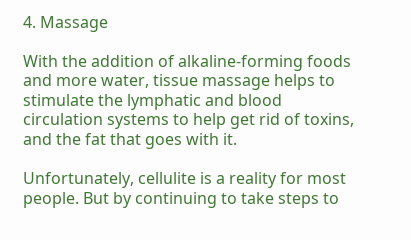4. Massage

With the addition of alkaline-forming foods and more water, tissue massage helps to stimulate the lymphatic and blood circulation systems to help get rid of toxins, and the fat that goes with it.

Unfortunately, cellulite is a reality for most people. But by continuing to take steps to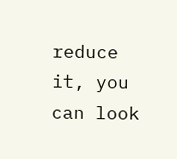reduce it, you can look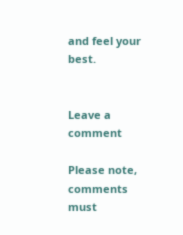and feel your best.


Leave a comment

Please note, comments must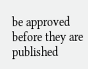be approved before they are published